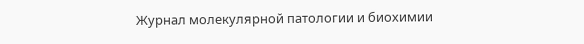Журнал молекулярной патологии и биохимии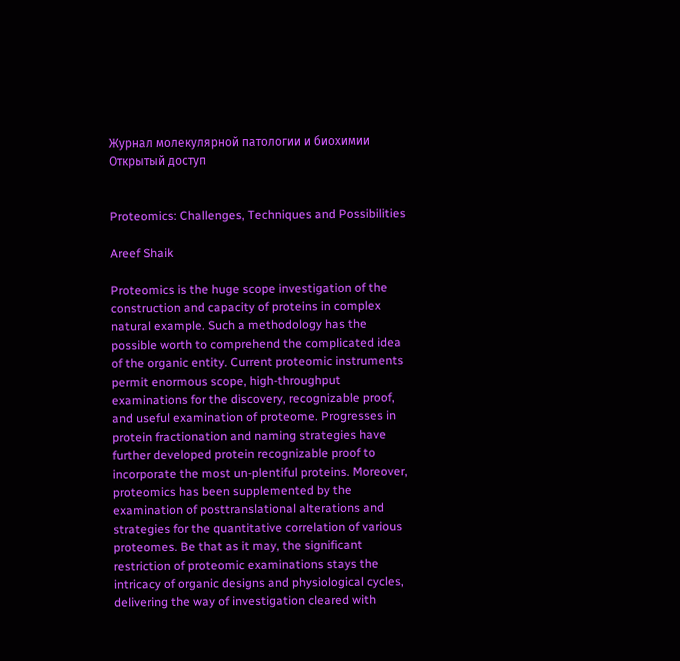Журнал молекулярной патологии и биохимии
Открытый доступ


Proteomics: Challenges, Techniques and Possibilities

Areef Shaik

Proteomics is the huge scope investigation of the construction and capacity of proteins in complex natural example. Such a methodology has the possible worth to comprehend the complicated idea of the organic entity. Current proteomic instruments permit enormous scope, high-throughput examinations for the discovery, recognizable proof, and useful examination of proteome. Progresses in protein fractionation and naming strategies have further developed protein recognizable proof to incorporate the most un-plentiful proteins. Moreover, proteomics has been supplemented by the examination of posttranslational alterations and strategies for the quantitative correlation of various proteomes. Be that as it may, the significant restriction of proteomic examinations stays the intricacy of organic designs and physiological cycles, delivering the way of investigation cleared with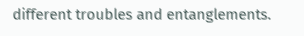different troubles and entanglements.